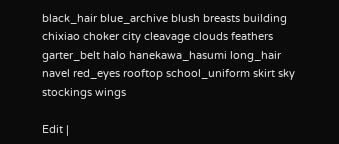black_hair blue_archive blush breasts building chixiao choker city cleavage clouds feathers garter_belt halo hanekawa_hasumi long_hair navel red_eyes rooftop school_uniform skirt sky stockings wings

Edit |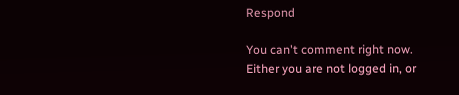Respond

You can't comment right now.
Either you are not logged in, or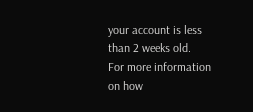your account is less than 2 weeks old.
For more information on how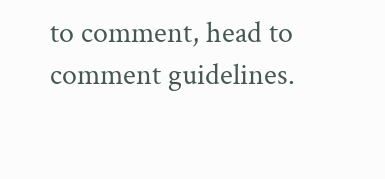to comment, head to comment guidelines.